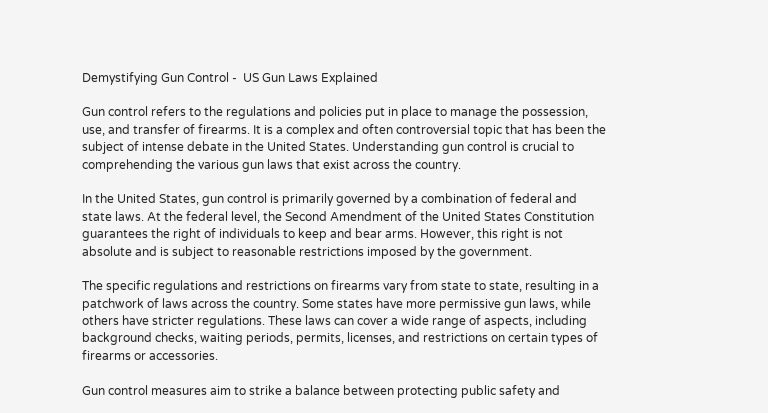Demystifying Gun Control -  US Gun Laws Explained

Gun control refers to the regulations and policies put in place to manage the possession, use, and transfer of firearms. It is a complex and often controversial topic that has been the subject of intense debate in the United States. Understanding gun control is crucial to comprehending the various gun laws that exist across the country.

In the United States, gun control is primarily governed by a combination of federal and state laws. At the federal level, the Second Amendment of the United States Constitution guarantees the right of individuals to keep and bear arms. However, this right is not absolute and is subject to reasonable restrictions imposed by the government.

The specific regulations and restrictions on firearms vary from state to state, resulting in a patchwork of laws across the country. Some states have more permissive gun laws, while others have stricter regulations. These laws can cover a wide range of aspects, including background checks, waiting periods, permits, licenses, and restrictions on certain types of firearms or accessories.

Gun control measures aim to strike a balance between protecting public safety and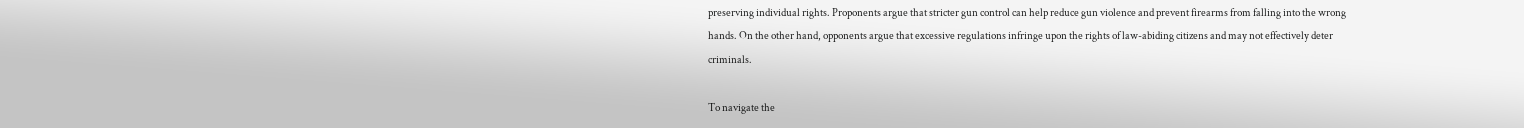preserving individual rights. Proponents argue that stricter gun control can help reduce gun violence and prevent firearms from falling into the wrong hands. On the other hand, opponents argue that excessive regulations infringe upon the rights of law-abiding citizens and may not effectively deter criminals.

To navigate the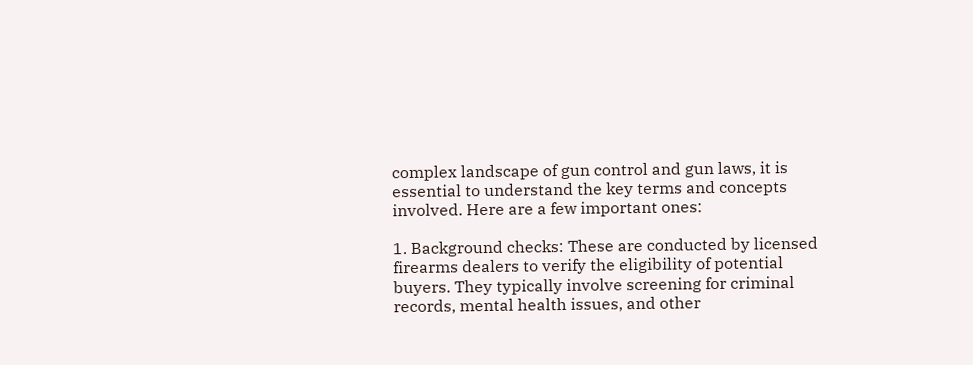complex landscape of gun control and gun laws, it is essential to understand the key terms and concepts involved. Here are a few important ones:

1. Background checks: These are conducted by licensed firearms dealers to verify the eligibility of potential buyers. They typically involve screening for criminal records, mental health issues, and other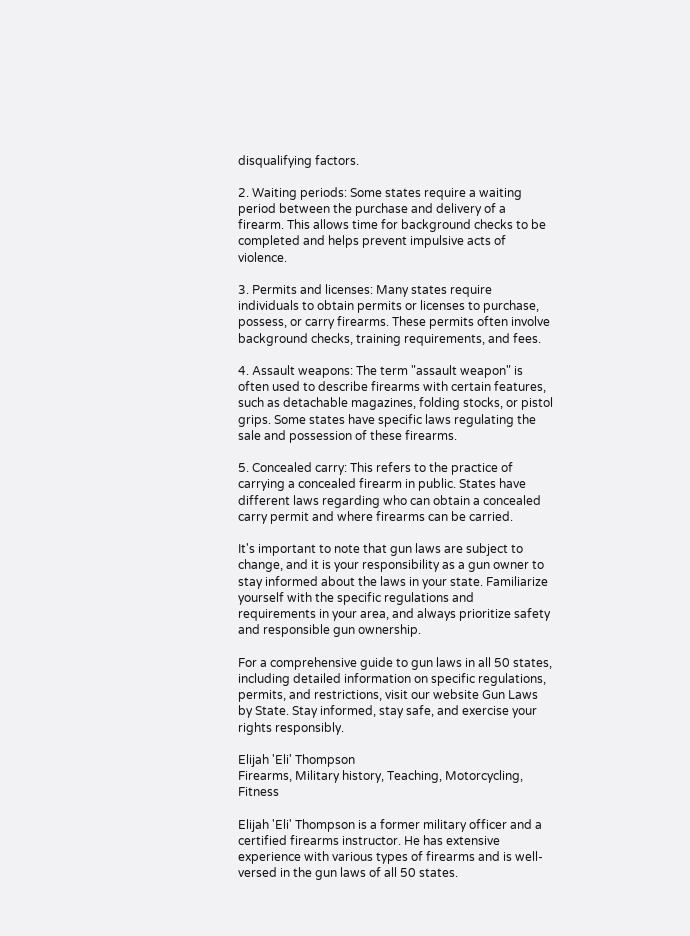disqualifying factors.

2. Waiting periods: Some states require a waiting period between the purchase and delivery of a firearm. This allows time for background checks to be completed and helps prevent impulsive acts of violence.

3. Permits and licenses: Many states require individuals to obtain permits or licenses to purchase, possess, or carry firearms. These permits often involve background checks, training requirements, and fees.

4. Assault weapons: The term "assault weapon" is often used to describe firearms with certain features, such as detachable magazines, folding stocks, or pistol grips. Some states have specific laws regulating the sale and possession of these firearms.

5. Concealed carry: This refers to the practice of carrying a concealed firearm in public. States have different laws regarding who can obtain a concealed carry permit and where firearms can be carried.

It's important to note that gun laws are subject to change, and it is your responsibility as a gun owner to stay informed about the laws in your state. Familiarize yourself with the specific regulations and requirements in your area, and always prioritize safety and responsible gun ownership.

For a comprehensive guide to gun laws in all 50 states, including detailed information on specific regulations, permits, and restrictions, visit our website Gun Laws by State. Stay informed, stay safe, and exercise your rights responsibly.

Elijah 'Eli' Thompson
Firearms, Military history, Teaching, Motorcycling, Fitness

Elijah 'Eli' Thompson is a former military officer and a certified firearms instructor. He has extensive experience with various types of firearms and is well-versed in the gun laws of all 50 states.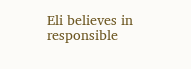Eli believes in responsible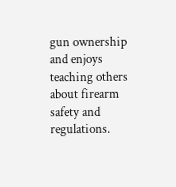gun ownership and enjoys teaching others about firearm safety and regulations.